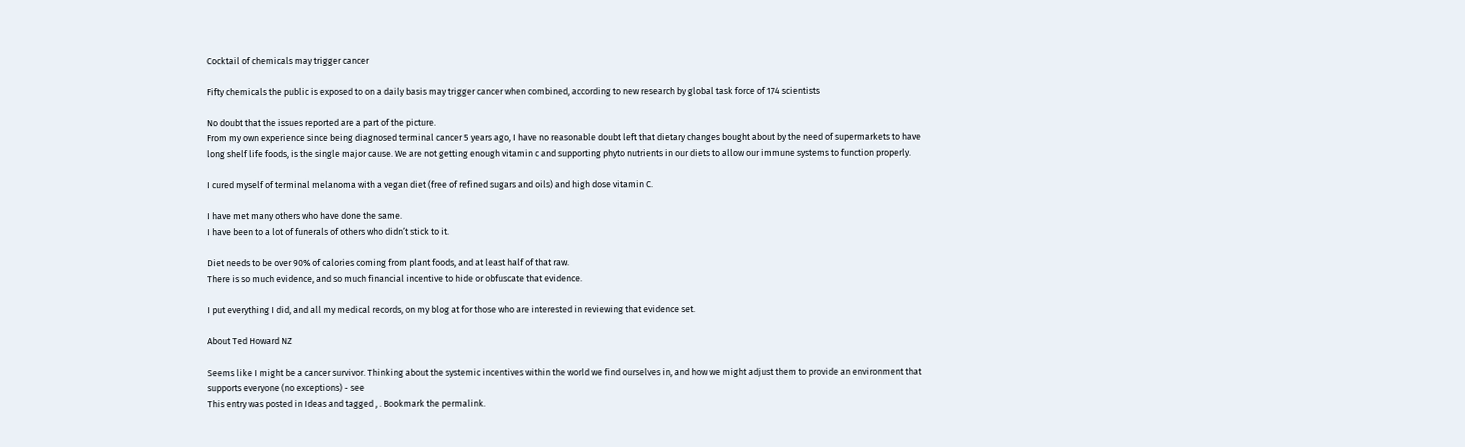Cocktail of chemicals may trigger cancer

Fifty chemicals the public is exposed to on a daily basis may trigger cancer when combined, according to new research by global task force of 174 scientists

No doubt that the issues reported are a part of the picture.
From my own experience since being diagnosed terminal cancer 5 years ago, I have no reasonable doubt left that dietary changes bought about by the need of supermarkets to have long shelf life foods, is the single major cause. We are not getting enough vitamin c and supporting phyto nutrients in our diets to allow our immune systems to function properly.

I cured myself of terminal melanoma with a vegan diet (free of refined sugars and oils) and high dose vitamin C.

I have met many others who have done the same.
I have been to a lot of funerals of others who didn’t stick to it.

Diet needs to be over 90% of calories coming from plant foods, and at least half of that raw.
There is so much evidence, and so much financial incentive to hide or obfuscate that evidence.

I put everything I did, and all my medical records, on my blog at for those who are interested in reviewing that evidence set.

About Ted Howard NZ

Seems like I might be a cancer survivor. Thinking about the systemic incentives within the world we find ourselves in, and how we might adjust them to provide an environment that supports everyone (no exceptions) - see
This entry was posted in Ideas and tagged , . Bookmark the permalink.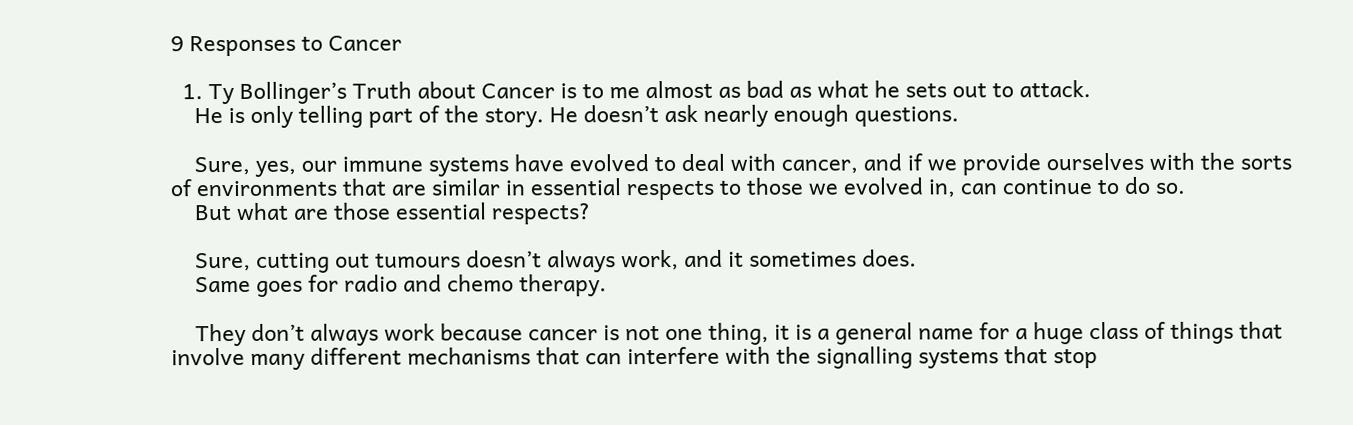9 Responses to Cancer

  1. Ty Bollinger’s Truth about Cancer is to me almost as bad as what he sets out to attack.
    He is only telling part of the story. He doesn’t ask nearly enough questions.

    Sure, yes, our immune systems have evolved to deal with cancer, and if we provide ourselves with the sorts of environments that are similar in essential respects to those we evolved in, can continue to do so.
    But what are those essential respects?

    Sure, cutting out tumours doesn’t always work, and it sometimes does.
    Same goes for radio and chemo therapy.

    They don’t always work because cancer is not one thing, it is a general name for a huge class of things that involve many different mechanisms that can interfere with the signalling systems that stop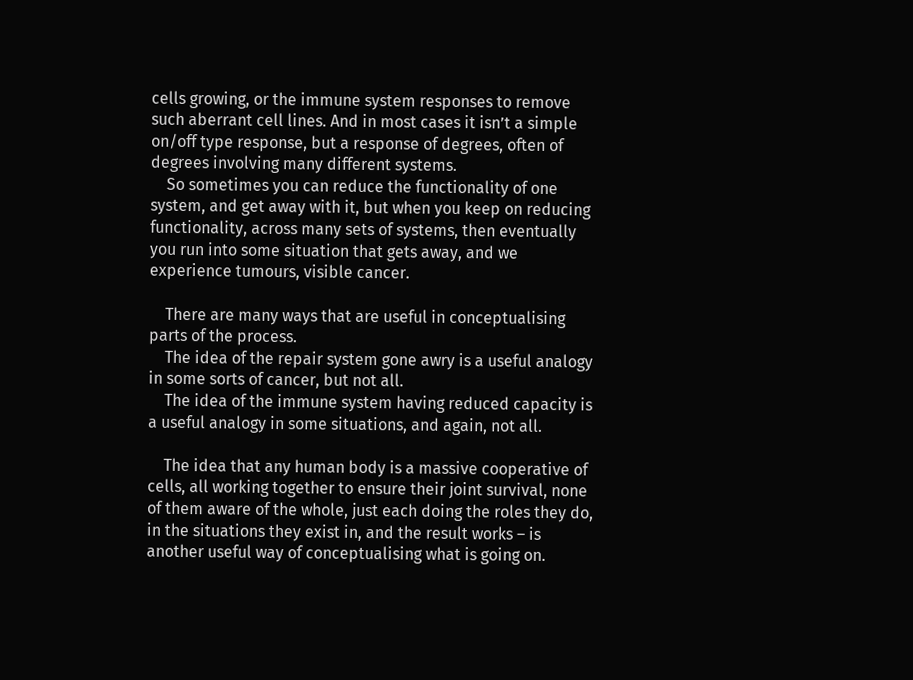cells growing, or the immune system responses to remove such aberrant cell lines. And in most cases it isn’t a simple on/off type response, but a response of degrees, often of degrees involving many different systems.
    So sometimes you can reduce the functionality of one system, and get away with it, but when you keep on reducing functionality, across many sets of systems, then eventually you run into some situation that gets away, and we experience tumours, visible cancer.

    There are many ways that are useful in conceptualising parts of the process.
    The idea of the repair system gone awry is a useful analogy in some sorts of cancer, but not all.
    The idea of the immune system having reduced capacity is a useful analogy in some situations, and again, not all.

    The idea that any human body is a massive cooperative of cells, all working together to ensure their joint survival, none of them aware of the whole, just each doing the roles they do, in the situations they exist in, and the result works – is another useful way of conceptualising what is going on.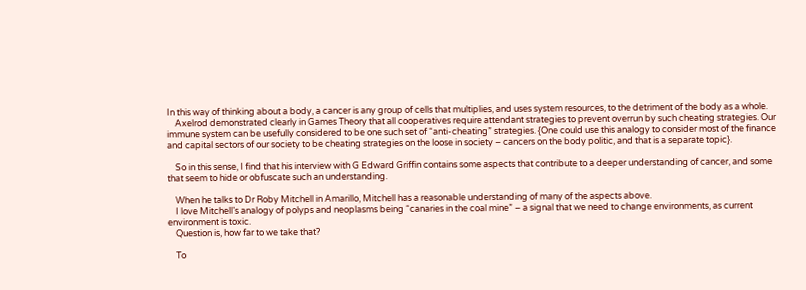In this way of thinking about a body, a cancer is any group of cells that multiplies, and uses system resources, to the detriment of the body as a whole.
    Axelrod demonstrated clearly in Games Theory that all cooperatives require attendant strategies to prevent overrun by such cheating strategies. Our immune system can be usefully considered to be one such set of “anti-cheating” strategies. {One could use this analogy to consider most of the finance and capital sectors of our society to be cheating strategies on the loose in society – cancers on the body politic, and that is a separate topic}.

    So in this sense, I find that his interview with G Edward Griffin contains some aspects that contribute to a deeper understanding of cancer, and some that seem to hide or obfuscate such an understanding.

    When he talks to Dr Roby Mitchell in Amarillo, Mitchell has a reasonable understanding of many of the aspects above.
    I love Mitchell’s analogy of polyps and neoplasms being “canaries in the coal mine” – a signal that we need to change environments, as current environment is toxic.
    Question is, how far to we take that?

    To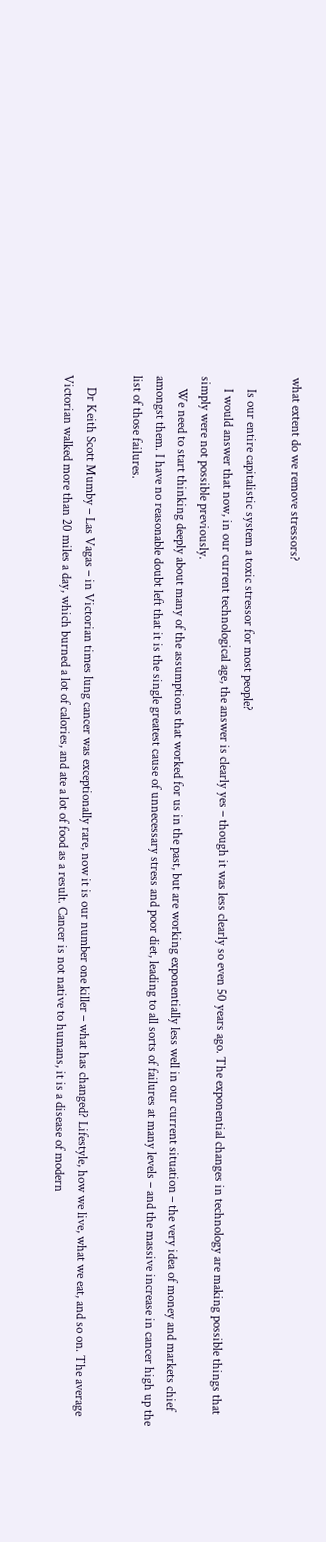what extent do we remove stressors?

    Is our entire capitalistic system a toxic stressor for most people?
    I would answer that now, in our current technological age, the answer is clearly yes – though it was less clearly so even 50 years ago. The exponential changes in technology are making possible things that simply were not possible previously.
    We need to start thinking deeply about many of the assumptions that worked for us in the past, but are working exponentially less well in our current situation – the very idea of money and markets chief amongst them. I have no reasonable doubt left that it is the single greatest cause of unnecessary stress and poor diet, leading to all sorts of failures at many levels – and the massive increase in cancer high up the list of those failures.

    Dr Keith Scott Mumby – Las Vagas – in Victorian times lung cancer was exceptionally rare, now it is our number one killer – what has changed? Lifestyle, how we live, what we eat, and so on. The average Victorian walked more than 20 miles a day, which burned a lot of calories, and ate a lot of food as a result. Cancer is not native to humans, it is a disease of modern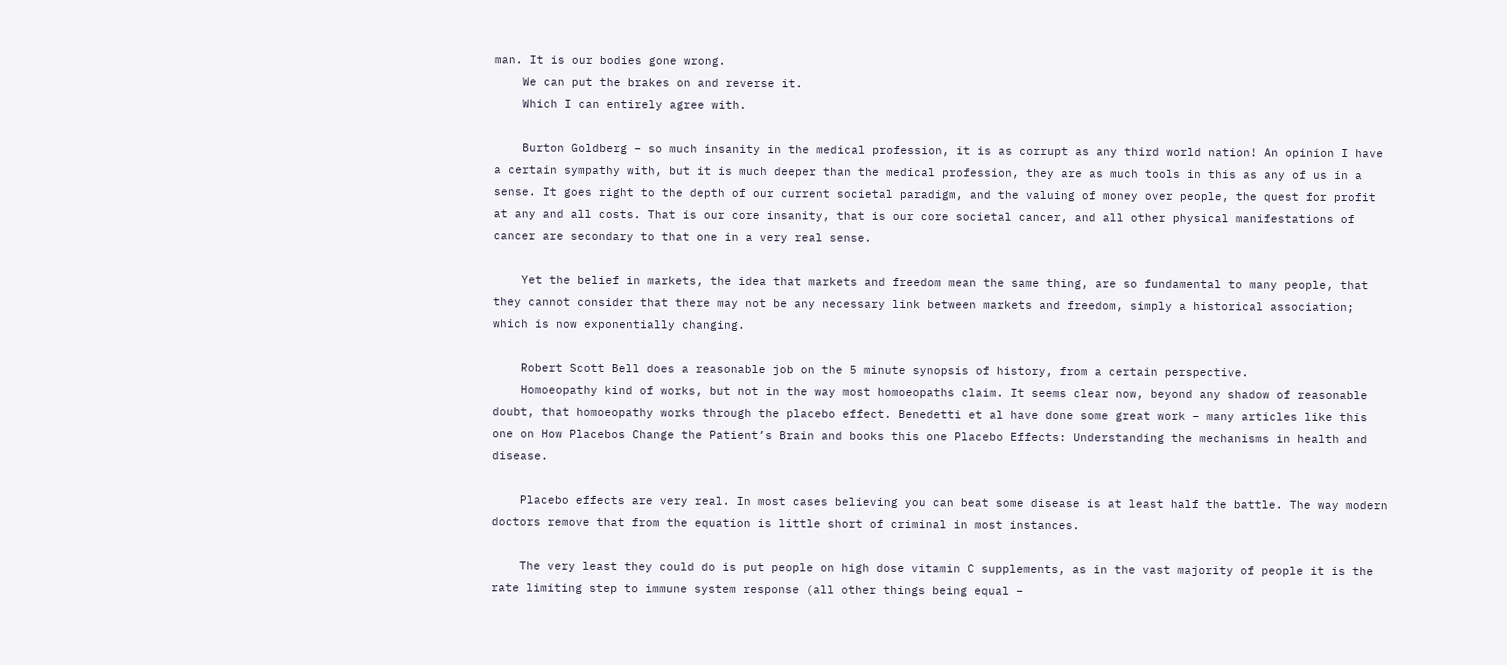man. It is our bodies gone wrong.
    We can put the brakes on and reverse it.
    Which I can entirely agree with.

    Burton Goldberg – so much insanity in the medical profession, it is as corrupt as any third world nation! An opinion I have a certain sympathy with, but it is much deeper than the medical profession, they are as much tools in this as any of us in a sense. It goes right to the depth of our current societal paradigm, and the valuing of money over people, the quest for profit at any and all costs. That is our core insanity, that is our core societal cancer, and all other physical manifestations of cancer are secondary to that one in a very real sense.

    Yet the belief in markets, the idea that markets and freedom mean the same thing, are so fundamental to many people, that they cannot consider that there may not be any necessary link between markets and freedom, simply a historical association; which is now exponentially changing.

    Robert Scott Bell does a reasonable job on the 5 minute synopsis of history, from a certain perspective.
    Homoeopathy kind of works, but not in the way most homoeopaths claim. It seems clear now, beyond any shadow of reasonable doubt, that homoeopathy works through the placebo effect. Benedetti et al have done some great work – many articles like this one on How Placebos Change the Patient’s Brain and books this one Placebo Effects: Understanding the mechanisms in health and disease.

    Placebo effects are very real. In most cases believing you can beat some disease is at least half the battle. The way modern doctors remove that from the equation is little short of criminal in most instances.

    The very least they could do is put people on high dose vitamin C supplements, as in the vast majority of people it is the rate limiting step to immune system response (all other things being equal –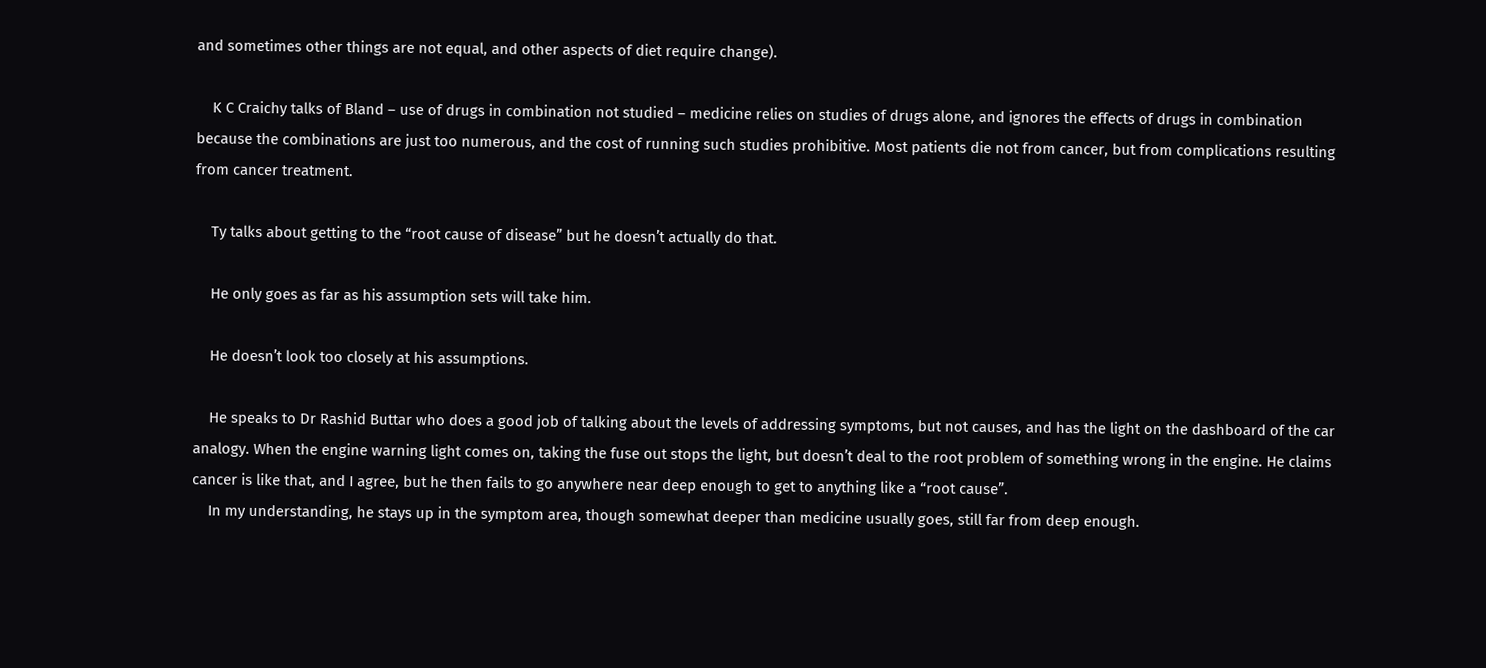and sometimes other things are not equal, and other aspects of diet require change).

    K C Craichy talks of Bland – use of drugs in combination not studied – medicine relies on studies of drugs alone, and ignores the effects of drugs in combination because the combinations are just too numerous, and the cost of running such studies prohibitive. Most patients die not from cancer, but from complications resulting from cancer treatment.

    Ty talks about getting to the “root cause of disease” but he doesn’t actually do that.

    He only goes as far as his assumption sets will take him.

    He doesn’t look too closely at his assumptions.

    He speaks to Dr Rashid Buttar who does a good job of talking about the levels of addressing symptoms, but not causes, and has the light on the dashboard of the car analogy. When the engine warning light comes on, taking the fuse out stops the light, but doesn’t deal to the root problem of something wrong in the engine. He claims cancer is like that, and I agree, but he then fails to go anywhere near deep enough to get to anything like a “root cause”.
    In my understanding, he stays up in the symptom area, though somewhat deeper than medicine usually goes, still far from deep enough.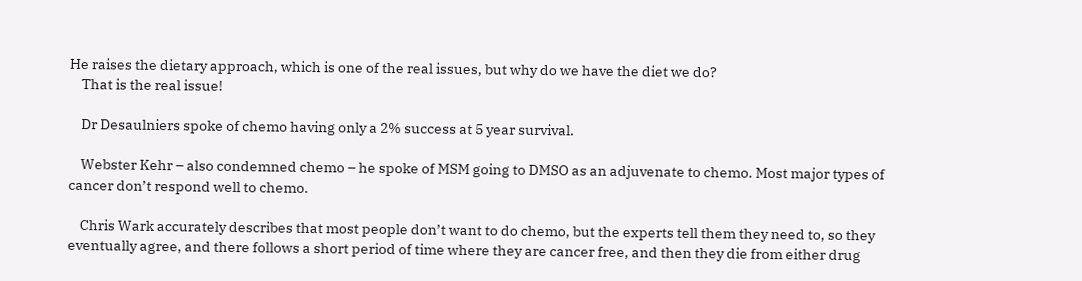He raises the dietary approach, which is one of the real issues, but why do we have the diet we do?
    That is the real issue!

    Dr Desaulniers spoke of chemo having only a 2% success at 5 year survival.

    Webster Kehr – also condemned chemo – he spoke of MSM going to DMSO as an adjuvenate to chemo. Most major types of cancer don’t respond well to chemo.

    Chris Wark accurately describes that most people don’t want to do chemo, but the experts tell them they need to, so they eventually agree, and there follows a short period of time where they are cancer free, and then they die from either drug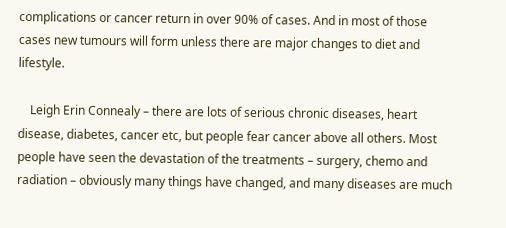complications or cancer return in over 90% of cases. And in most of those cases new tumours will form unless there are major changes to diet and lifestyle.

    Leigh Erin Connealy – there are lots of serious chronic diseases, heart disease, diabetes, cancer etc, but people fear cancer above all others. Most people have seen the devastation of the treatments – surgery, chemo and radiation – obviously many things have changed, and many diseases are much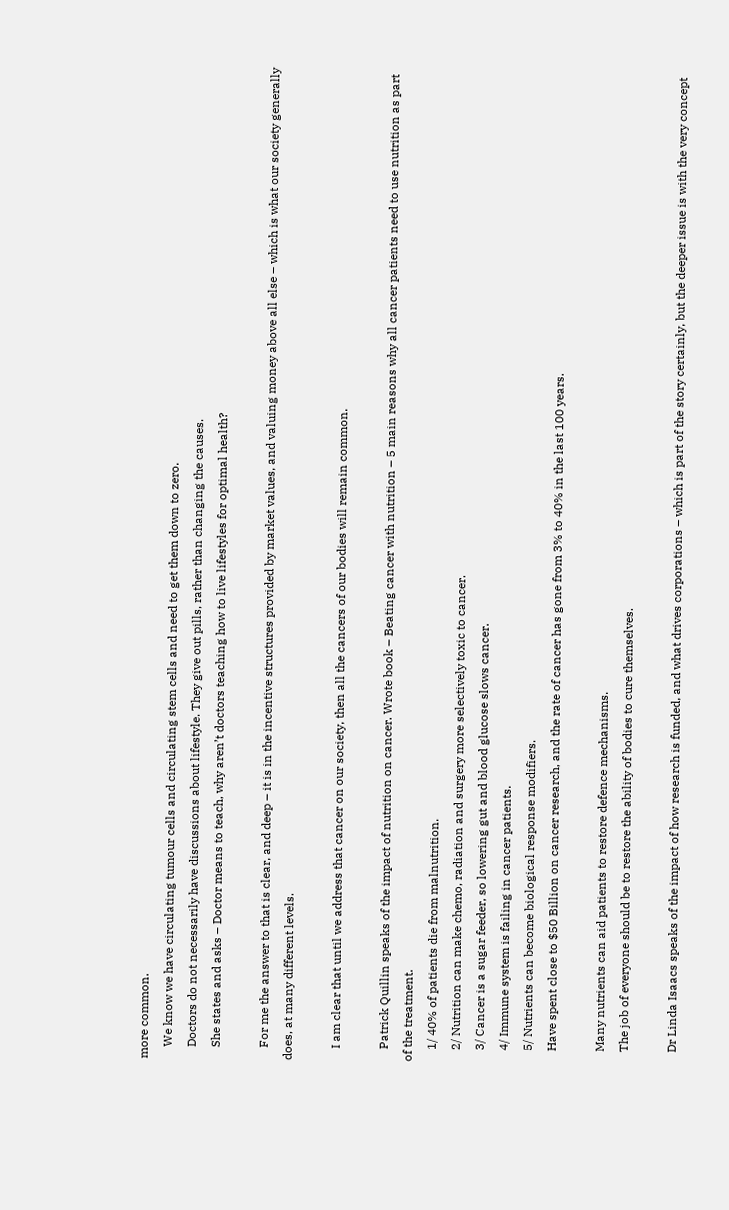more common.
    We know we have circulating tumour cells and circulating stem cells and need to get them down to zero.
    Doctors do not necessarily have discussions about lifestyle. They give out pills, rather than changing the causes.
    She states and asks – Doctor means to teach, why aren’t doctors teaching how to live lifestyles for optimal health?

    For me the answer to that is clear, and deep – it is in the incentive structures provided by market values, and valuing money above all else – which is what our society generally does, at many different levels.

    I am clear that until we address that cancer on our society, then all the cancers of our bodies will remain common.

    Patrick Quillin speaks of the impact of nutrition on cancer. Wrote book – Beating cancer with nutrition – 5 main reasons why all cancer patients need to use nutrition as part of the treatment.
    1/ 40% of patients die from malnutrition.
    2/ Nutrition can make chemo, radiation and surgery more selectively toxic to cancer.
    3/ Cancer is a sugar feeder, so lowering gut and blood glucose slows cancer.
    4/ Immune system is failing in cancer patients.
    5/ Nutrients can become biological response modifiers.
    Have spent close to $50 Billion on cancer research, and the rate of cancer has gone from 3% to 40% in the last 100 years.

    Many nutrients can aid patients to restore defence mechanisms.
    The job of everyone should be to restore the ability of bodies to cure themselves.

    Dr Linda Isaacs speaks of the impact of how research is funded, and what drives corporations – which is part of the story certainly, but the deeper issue is with the very concept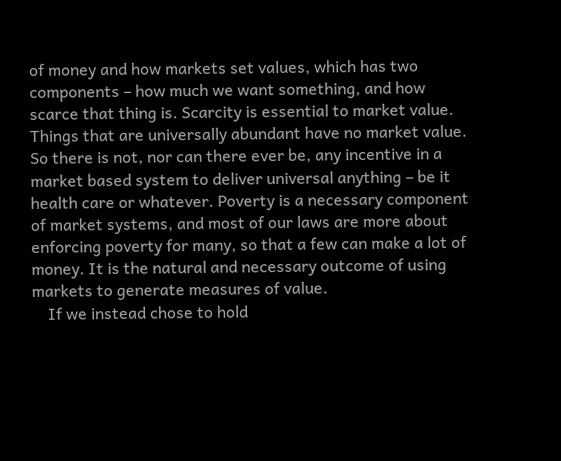of money and how markets set values, which has two components – how much we want something, and how scarce that thing is. Scarcity is essential to market value. Things that are universally abundant have no market value. So there is not, nor can there ever be, any incentive in a market based system to deliver universal anything – be it health care or whatever. Poverty is a necessary component of market systems, and most of our laws are more about enforcing poverty for many, so that a few can make a lot of money. It is the natural and necessary outcome of using markets to generate measures of value.
    If we instead chose to hold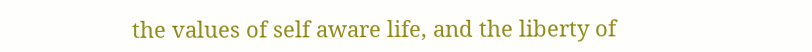the values of self aware life, and the liberty of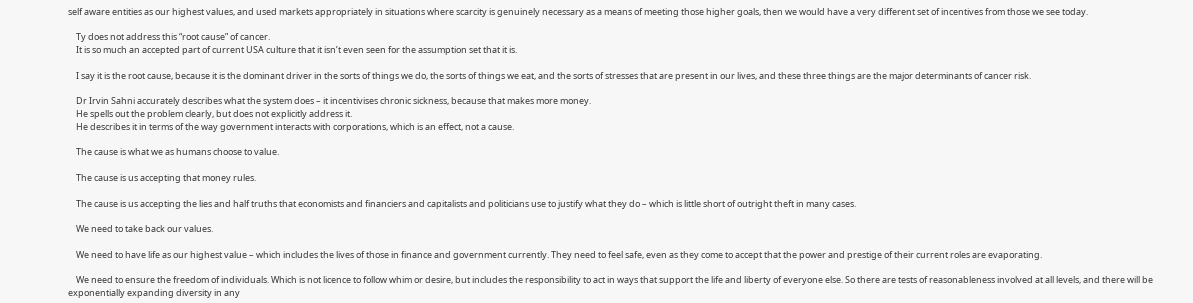self aware entities as our highest values, and used markets appropriately in situations where scarcity is genuinely necessary as a means of meeting those higher goals, then we would have a very different set of incentives from those we see today.

    Ty does not address this “root cause” of cancer.
    It is so much an accepted part of current USA culture that it isn’t even seen for the assumption set that it is.

    I say it is the root cause, because it is the dominant driver in the sorts of things we do, the sorts of things we eat, and the sorts of stresses that are present in our lives, and these three things are the major determinants of cancer risk.

    Dr Irvin Sahni accurately describes what the system does – it incentivises chronic sickness, because that makes more money.
    He spells out the problem clearly, but does not explicitly address it.
    He describes it in terms of the way government interacts with corporations, which is an effect, not a cause.

    The cause is what we as humans choose to value.

    The cause is us accepting that money rules.

    The cause is us accepting the lies and half truths that economists and financiers and capitalists and politicians use to justify what they do – which is little short of outright theft in many cases.

    We need to take back our values.

    We need to have life as our highest value – which includes the lives of those in finance and government currently. They need to feel safe, even as they come to accept that the power and prestige of their current roles are evaporating.

    We need to ensure the freedom of individuals. Which is not licence to follow whim or desire, but includes the responsibility to act in ways that support the life and liberty of everyone else. So there are tests of reasonableness involved at all levels, and there will be exponentially expanding diversity in any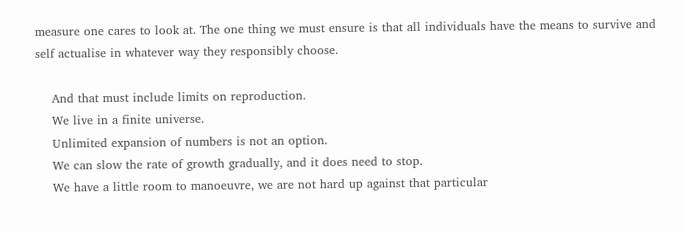measure one cares to look at. The one thing we must ensure is that all individuals have the means to survive and self actualise in whatever way they responsibly choose.

    And that must include limits on reproduction.
    We live in a finite universe.
    Unlimited expansion of numbers is not an option.
    We can slow the rate of growth gradually, and it does need to stop.
    We have a little room to manoeuvre, we are not hard up against that particular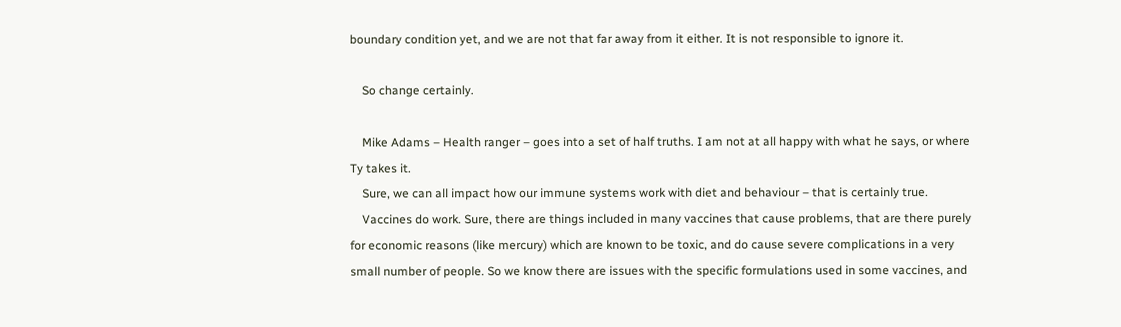boundary condition yet, and we are not that far away from it either. It is not responsible to ignore it.

    So change certainly.

    Mike Adams – Health ranger – goes into a set of half truths. I am not at all happy with what he says, or where Ty takes it.
    Sure, we can all impact how our immune systems work with diet and behaviour – that is certainly true.
    Vaccines do work. Sure, there are things included in many vaccines that cause problems, that are there purely for economic reasons (like mercury) which are known to be toxic, and do cause severe complications in a very small number of people. So we know there are issues with the specific formulations used in some vaccines, and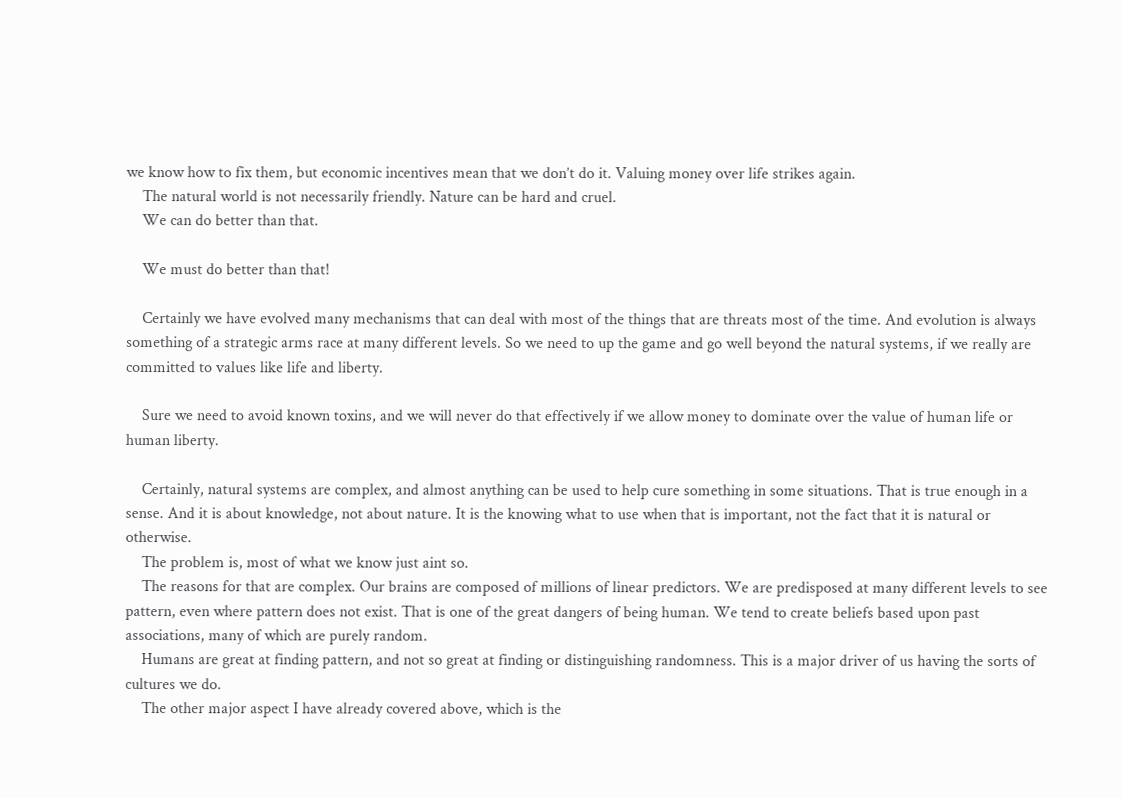we know how to fix them, but economic incentives mean that we don’t do it. Valuing money over life strikes again.
    The natural world is not necessarily friendly. Nature can be hard and cruel.
    We can do better than that.

    We must do better than that!

    Certainly we have evolved many mechanisms that can deal with most of the things that are threats most of the time. And evolution is always something of a strategic arms race at many different levels. So we need to up the game and go well beyond the natural systems, if we really are committed to values like life and liberty.

    Sure we need to avoid known toxins, and we will never do that effectively if we allow money to dominate over the value of human life or human liberty.

    Certainly, natural systems are complex, and almost anything can be used to help cure something in some situations. That is true enough in a sense. And it is about knowledge, not about nature. It is the knowing what to use when that is important, not the fact that it is natural or otherwise.
    The problem is, most of what we know just aint so.
    The reasons for that are complex. Our brains are composed of millions of linear predictors. We are predisposed at many different levels to see pattern, even where pattern does not exist. That is one of the great dangers of being human. We tend to create beliefs based upon past associations, many of which are purely random.
    Humans are great at finding pattern, and not so great at finding or distinguishing randomness. This is a major driver of us having the sorts of cultures we do.
    The other major aspect I have already covered above, which is the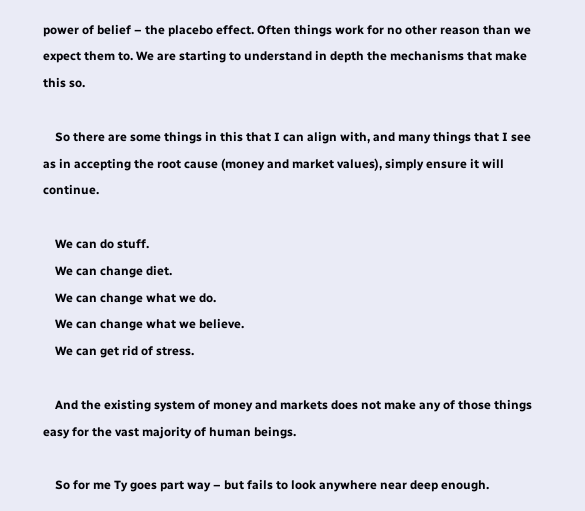power of belief – the placebo effect. Often things work for no other reason than we expect them to. We are starting to understand in depth the mechanisms that make this so.

    So there are some things in this that I can align with, and many things that I see as in accepting the root cause (money and market values), simply ensure it will continue.

    We can do stuff.
    We can change diet.
    We can change what we do.
    We can change what we believe.
    We can get rid of stress.

    And the existing system of money and markets does not make any of those things easy for the vast majority of human beings.

    So for me Ty goes part way – but fails to look anywhere near deep enough.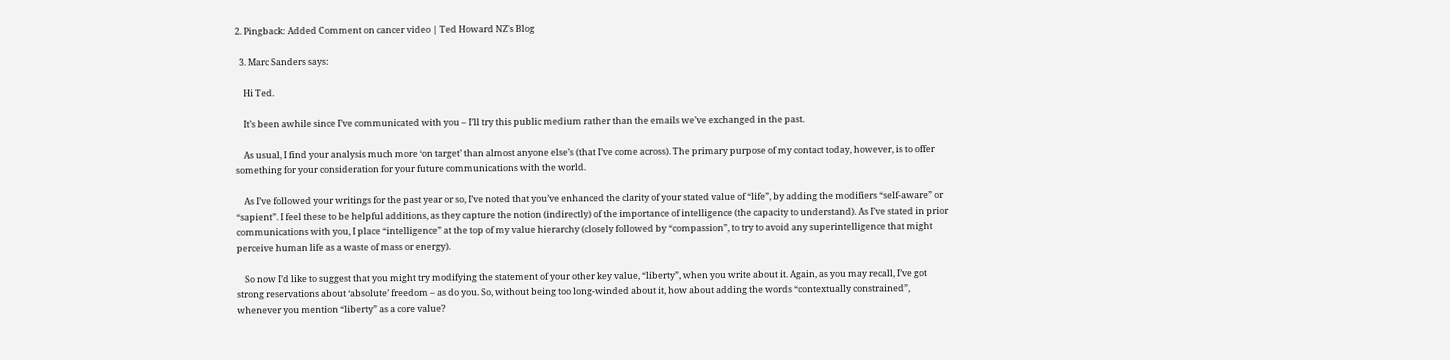2. Pingback: Added Comment on cancer video | Ted Howard NZ's Blog

  3. Marc Sanders says:

    Hi Ted.

    It’s been awhile since I’ve communicated with you – I’ll try this public medium rather than the emails we’ve exchanged in the past.

    As usual, I find your analysis much more ‘on target’ than almost anyone else’s (that I’ve come across). The primary purpose of my contact today, however, is to offer something for your consideration for your future communications with the world.

    As I’ve followed your writings for the past year or so, I’ve noted that you’ve enhanced the clarity of your stated value of “life”, by adding the modifiers “self-aware” or “sapient”. I feel these to be helpful additions, as they capture the notion (indirectly) of the importance of intelligence (the capacity to understand). As I’ve stated in prior communications with you, I place “intelligence” at the top of my value hierarchy (closely followed by “compassion”, to try to avoid any superintelligence that might perceive human life as a waste of mass or energy).

    So now I’d like to suggest that you might try modifying the statement of your other key value, “liberty”, when you write about it. Again, as you may recall, I’ve got strong reservations about ‘absolute’ freedom – as do you. So, without being too long-winded about it, how about adding the words “contextually constrained”, whenever you mention “liberty” as a core value?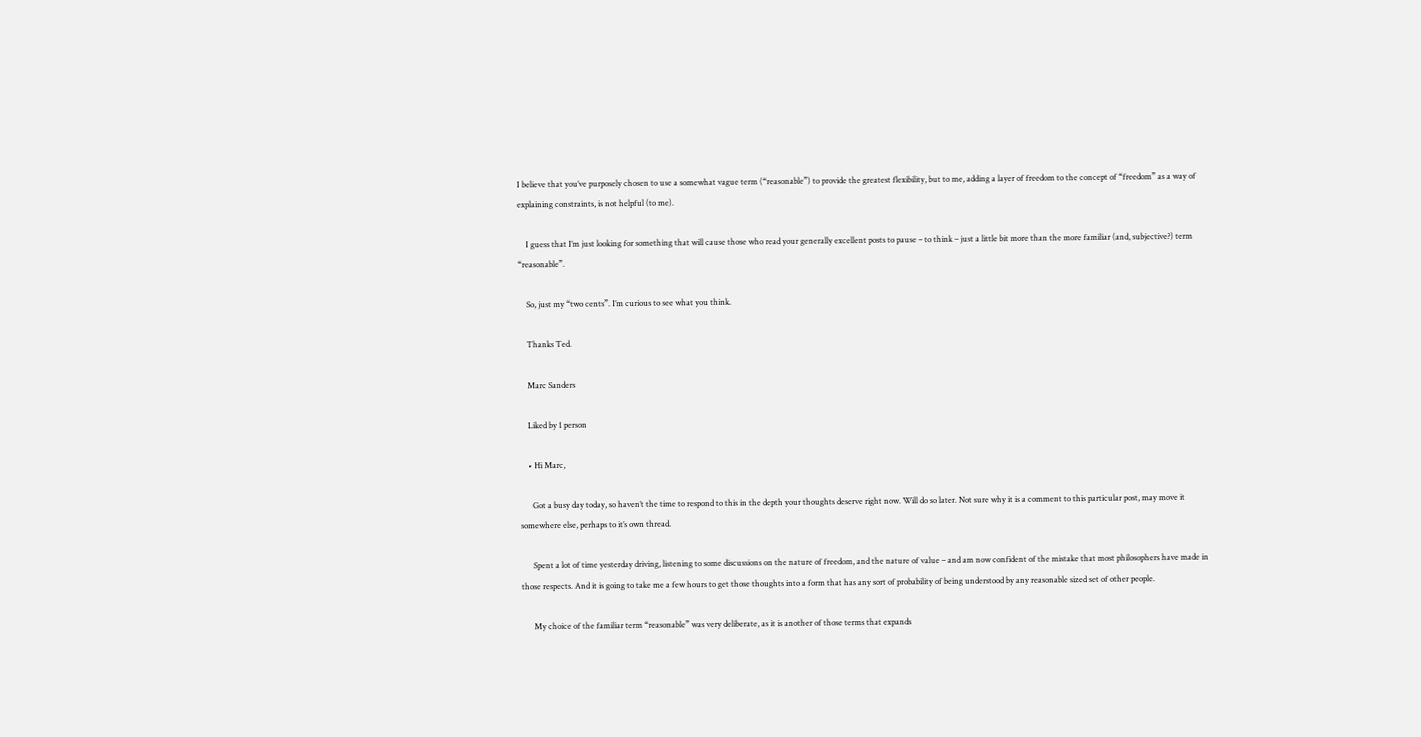I believe that you’ve purposely chosen to use a somewhat vague term (“reasonable”) to provide the greatest flexibility, but to me, adding a layer of freedom to the concept of “freedom” as a way of explaining constraints, is not helpful (to me).

    I guess that I’m just looking for something that will cause those who read your generally excellent posts to pause – to think – just a little bit more than the more familiar (and, subjective?) term “reasonable”.

    So, just my “two cents”. I’m curious to see what you think.

    Thanks Ted.

    Marc Sanders

    Liked by 1 person

    • Hi Marc,

      Got a busy day today, so haven’t the time to respond to this in the depth your thoughts deserve right now. Will do so later. Not sure why it is a comment to this particular post, may move it somewhere else, perhaps to it’s own thread.

      Spent a lot of time yesterday driving, listening to some discussions on the nature of freedom, and the nature of value – and am now confident of the mistake that most philosophers have made in those respects. And it is going to take me a few hours to get those thoughts into a form that has any sort of probability of being understood by any reasonable sized set of other people.

      My choice of the familiar term “reasonable” was very deliberate, as it is another of those terms that expands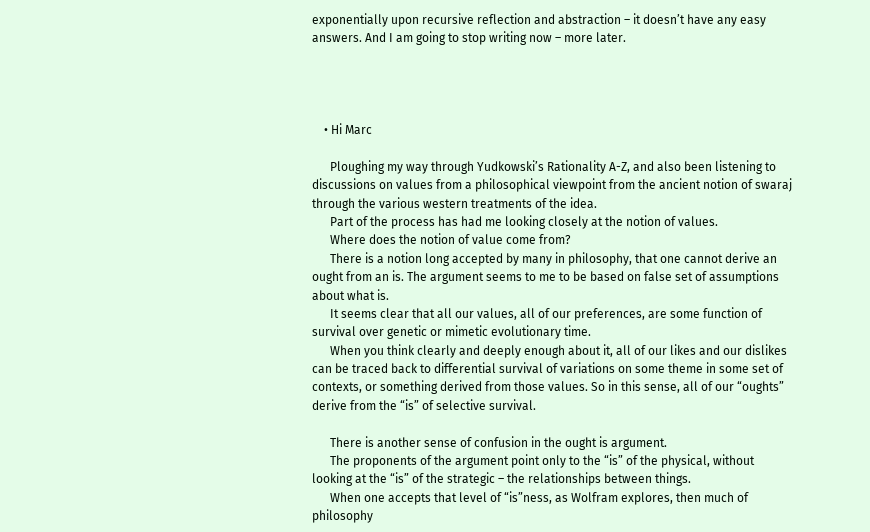exponentially upon recursive reflection and abstraction – it doesn’t have any easy answers. And I am going to stop writing now – more later.




    • Hi Marc

      Ploughing my way through Yudkowski’s Rationality A-Z, and also been listening to discussions on values from a philosophical viewpoint from the ancient notion of swaraj through the various western treatments of the idea.
      Part of the process has had me looking closely at the notion of values.
      Where does the notion of value come from?
      There is a notion long accepted by many in philosophy, that one cannot derive an ought from an is. The argument seems to me to be based on false set of assumptions about what is.
      It seems clear that all our values, all of our preferences, are some function of survival over genetic or mimetic evolutionary time.
      When you think clearly and deeply enough about it, all of our likes and our dislikes can be traced back to differential survival of variations on some theme in some set of contexts, or something derived from those values. So in this sense, all of our “oughts” derive from the “is” of selective survival.

      There is another sense of confusion in the ought is argument.
      The proponents of the argument point only to the “is” of the physical, without looking at the “is” of the strategic – the relationships between things.
      When one accepts that level of “is”ness, as Wolfram explores, then much of philosophy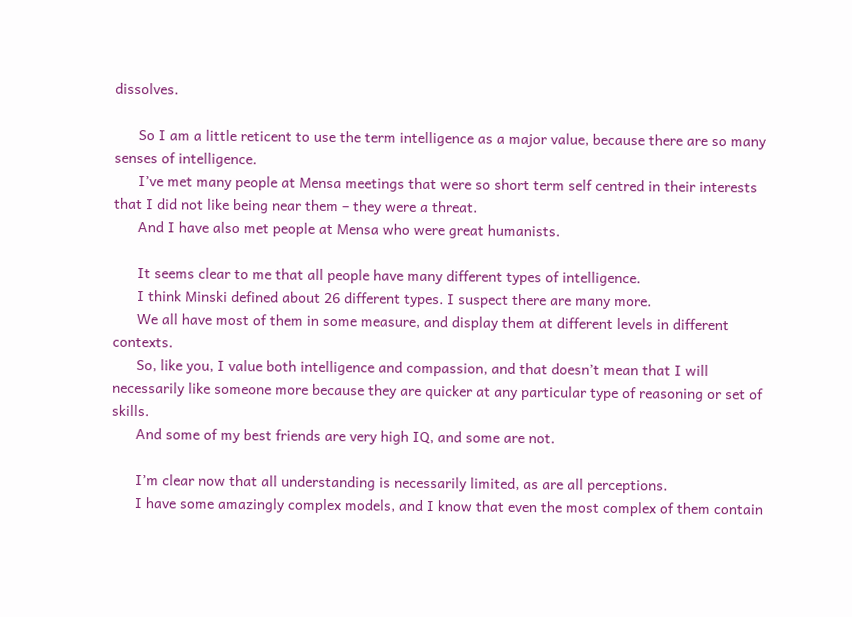dissolves.

      So I am a little reticent to use the term intelligence as a major value, because there are so many senses of intelligence.
      I’ve met many people at Mensa meetings that were so short term self centred in their interests that I did not like being near them – they were a threat.
      And I have also met people at Mensa who were great humanists.

      It seems clear to me that all people have many different types of intelligence.
      I think Minski defined about 26 different types. I suspect there are many more.
      We all have most of them in some measure, and display them at different levels in different contexts.
      So, like you, I value both intelligence and compassion, and that doesn’t mean that I will necessarily like someone more because they are quicker at any particular type of reasoning or set of skills.
      And some of my best friends are very high IQ, and some are not.

      I’m clear now that all understanding is necessarily limited, as are all perceptions.
      I have some amazingly complex models, and I know that even the most complex of them contain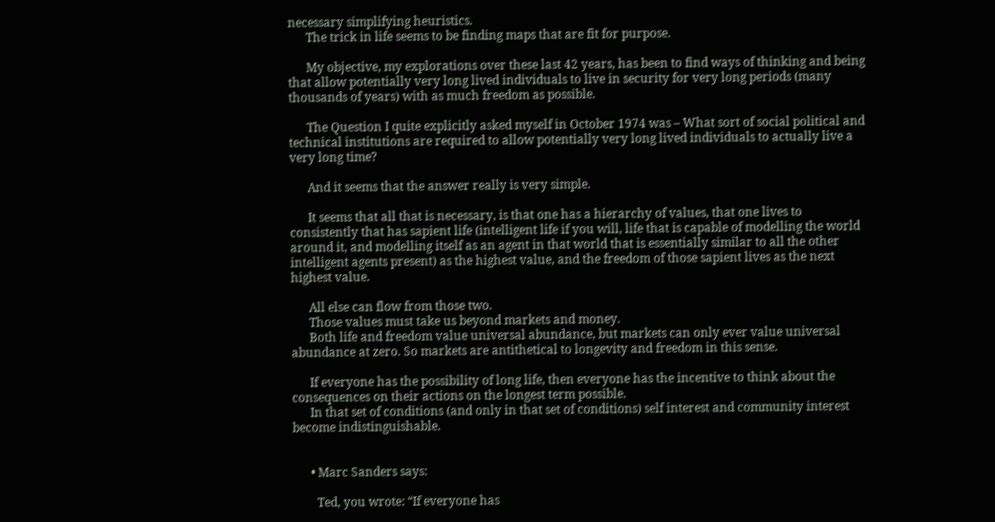necessary simplifying heuristics.
      The trick in life seems to be finding maps that are fit for purpose.

      My objective, my explorations over these last 42 years, has been to find ways of thinking and being that allow potentially very long lived individuals to live in security for very long periods (many thousands of years) with as much freedom as possible.

      The Question I quite explicitly asked myself in October 1974 was – What sort of social political and technical institutions are required to allow potentially very long lived individuals to actually live a very long time?

      And it seems that the answer really is very simple.

      It seems that all that is necessary, is that one has a hierarchy of values, that one lives to consistently that has sapient life (intelligent life if you will, life that is capable of modelling the world around it, and modelling itself as an agent in that world that is essentially similar to all the other intelligent agents present) as the highest value, and the freedom of those sapient lives as the next highest value.

      All else can flow from those two.
      Those values must take us beyond markets and money.
      Both life and freedom value universal abundance, but markets can only ever value universal abundance at zero. So markets are antithetical to longevity and freedom in this sense.

      If everyone has the possibility of long life, then everyone has the incentive to think about the consequences on their actions on the longest term possible.
      In that set of conditions (and only in that set of conditions) self interest and community interest become indistinguishable.


      • Marc Sanders says:

        Ted, you wrote: “If everyone has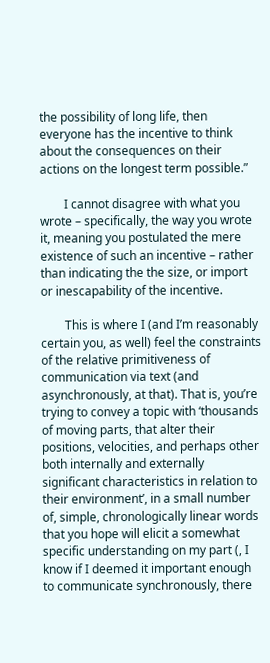the possibility of long life, then everyone has the incentive to think about the consequences on their actions on the longest term possible.”

        I cannot disagree with what you wrote – specifically, the way you wrote it, meaning you postulated the mere existence of such an incentive – rather than indicating the the size, or import or inescapability of the incentive.

        This is where I (and I’m reasonably certain you, as well) feel the constraints of the relative primitiveness of communication via text (and asynchronously, at that). That is, you’re trying to convey a topic with ‘thousands of moving parts, that alter their positions, velocities, and perhaps other both internally and externally significant characteristics in relation to their environment’, in a small number of, simple, chronologically linear words that you hope will elicit a somewhat specific understanding on my part (, I know if I deemed it important enough to communicate synchronously, there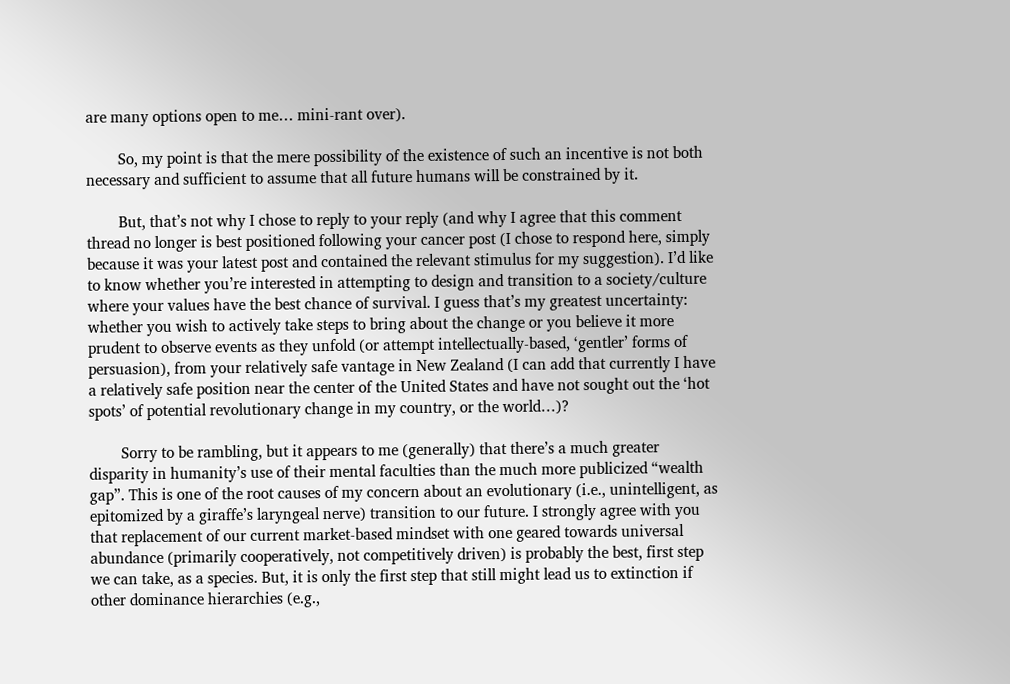are many options open to me… mini-rant over).

        So, my point is that the mere possibility of the existence of such an incentive is not both necessary and sufficient to assume that all future humans will be constrained by it.

        But, that’s not why I chose to reply to your reply (and why I agree that this comment thread no longer is best positioned following your cancer post (I chose to respond here, simply because it was your latest post and contained the relevant stimulus for my suggestion). I’d like to know whether you’re interested in attempting to design and transition to a society/culture where your values have the best chance of survival. I guess that’s my greatest uncertainty: whether you wish to actively take steps to bring about the change or you believe it more prudent to observe events as they unfold (or attempt intellectually-based, ‘gentler’ forms of persuasion), from your relatively safe vantage in New Zealand (I can add that currently I have a relatively safe position near the center of the United States and have not sought out the ‘hot spots’ of potential revolutionary change in my country, or the world…)?

        Sorry to be rambling, but it appears to me (generally) that there’s a much greater disparity in humanity’s use of their mental faculties than the much more publicized “wealth gap”. This is one of the root causes of my concern about an evolutionary (i.e., unintelligent, as epitomized by a giraffe’s laryngeal nerve) transition to our future. I strongly agree with you that replacement of our current market-based mindset with one geared towards universal abundance (primarily cooperatively, not competitively driven) is probably the best, first step we can take, as a species. But, it is only the first step that still might lead us to extinction if other dominance hierarchies (e.g.,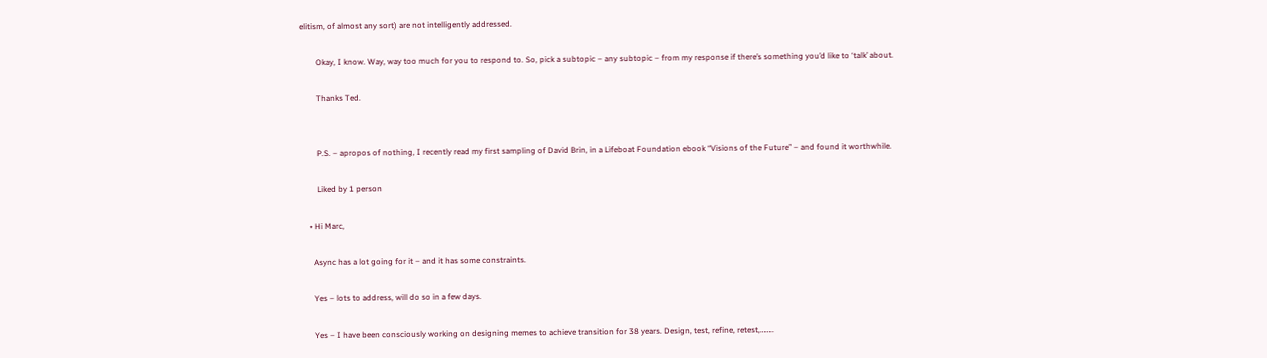elitism, of almost any sort) are not intelligently addressed.

        Okay, I know. Way, way too much for you to respond to. So, pick a subtopic – any subtopic – from my response if there’s something you’d like to ‘talk’ about.

        Thanks Ted.


        P.S. – apropos of nothing, I recently read my first sampling of David Brin, in a Lifeboat Foundation ebook “Visions of the Future” – and found it worthwhile.

        Liked by 1 person

    • Hi Marc,

      Async has a lot going for it – and it has some constraints.

      Yes – lots to address, will do so in a few days.

      Yes – I have been consciously working on designing memes to achieve transition for 38 years. Design, test, refine, retest,……..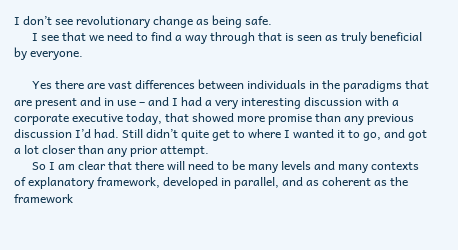I don’t see revolutionary change as being safe.
      I see that we need to find a way through that is seen as truly beneficial by everyone.

      Yes there are vast differences between individuals in the paradigms that are present and in use – and I had a very interesting discussion with a corporate executive today, that showed more promise than any previous discussion I’d had. Still didn’t quite get to where I wanted it to go, and got a lot closer than any prior attempt.
      So I am clear that there will need to be many levels and many contexts of explanatory framework, developed in parallel, and as coherent as the framework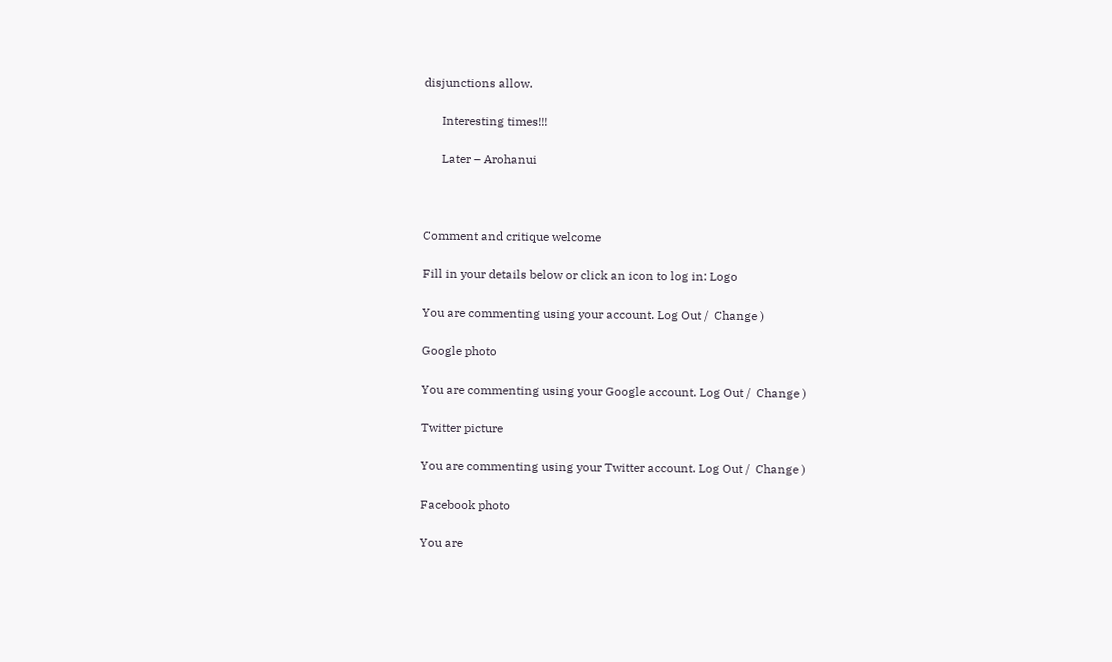disjunctions allow.

      Interesting times!!!

      Later – Arohanui



Comment and critique welcome

Fill in your details below or click an icon to log in: Logo

You are commenting using your account. Log Out /  Change )

Google photo

You are commenting using your Google account. Log Out /  Change )

Twitter picture

You are commenting using your Twitter account. Log Out /  Change )

Facebook photo

You are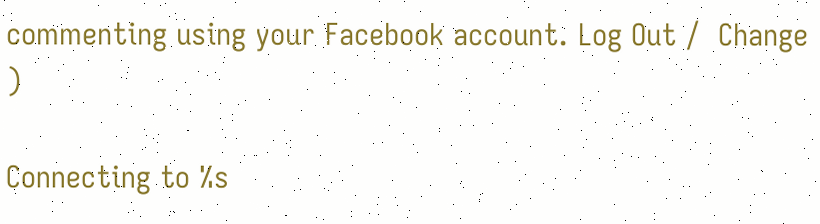commenting using your Facebook account. Log Out /  Change )

Connecting to %s